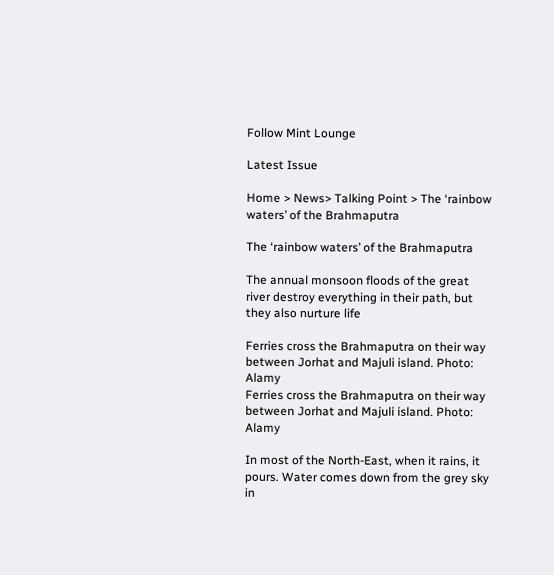Follow Mint Lounge

Latest Issue

Home > News> Talking Point > The ‘rainbow waters’ of the Brahmaputra

The ‘rainbow waters’ of the Brahmaputra

The annual monsoon floods of the great river destroy everything in their path, but they also nurture life

Ferries cross the Brahmaputra on their way between Jorhat and Majuli island. Photo: Alamy
Ferries cross the Brahmaputra on their way between Jorhat and Majuli island. Photo: Alamy

In most of the North-East, when it rains, it pours. Water comes down from the grey sky in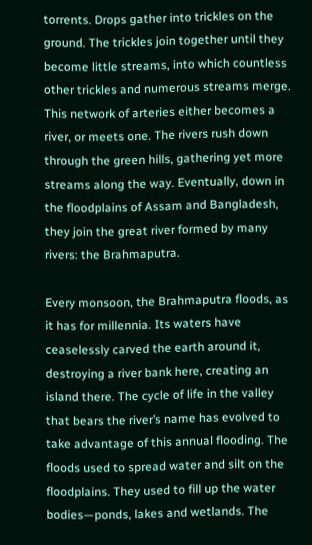torrents. Drops gather into trickles on the ground. The trickles join together until they become little streams, into which countless other trickles and numerous streams merge. This network of arteries either becomes a river, or meets one. The rivers rush down through the green hills, gathering yet more streams along the way. Eventually, down in the floodplains of Assam and Bangladesh, they join the great river formed by many rivers: the Brahmaputra.

Every monsoon, the Brahmaputra floods, as it has for millennia. Its waters have ceaselessly carved the earth around it, destroying a river bank here, creating an island there. The cycle of life in the valley that bears the river’s name has evolved to take advantage of this annual flooding. The floods used to spread water and silt on the floodplains. They used to fill up the water bodies—ponds, lakes and wetlands. The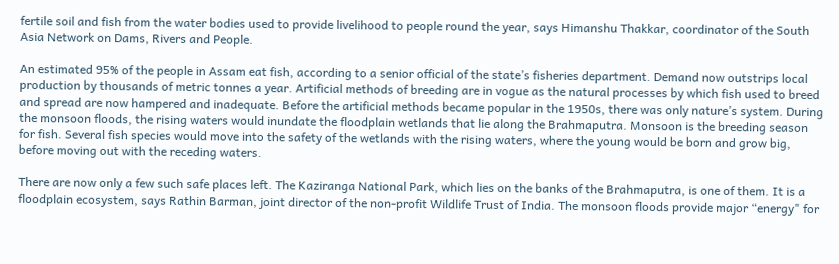fertile soil and fish from the water bodies used to provide livelihood to people round the year, says Himanshu Thakkar, coordinator of the South Asia Network on Dams, Rivers and People.

An estimated 95% of the people in Assam eat fish, according to a senior official of the state’s fisheries department. Demand now outstrips local production by thousands of metric tonnes a year. Artificial methods of breeding are in vogue as the natural processes by which fish used to breed and spread are now hampered and inadequate. Before the artificial methods became popular in the 1950s, there was only nature’s system. During the monsoon floods, the rising waters would inundate the floodplain wetlands that lie along the Brahmaputra. Monsoon is the breeding season for fish. Several fish species would move into the safety of the wetlands with the rising waters, where the young would be born and grow big, before moving out with the receding waters.

There are now only a few such safe places left. The Kaziranga National Park, which lies on the banks of the Brahmaputra, is one of them. It is a floodplain ecosystem, says Rathin Barman, joint director of the non-profit Wildlife Trust of India. The monsoon floods provide major “energy" for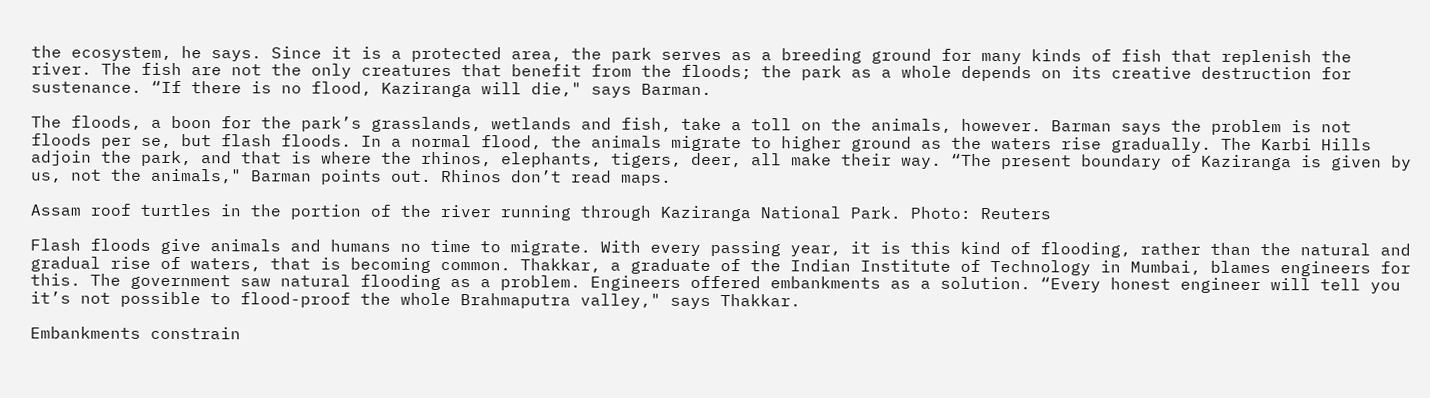the ecosystem, he says. Since it is a protected area, the park serves as a breeding ground for many kinds of fish that replenish the river. The fish are not the only creatures that benefit from the floods; the park as a whole depends on its creative destruction for sustenance. “If there is no flood, Kaziranga will die," says Barman.

The floods, a boon for the park’s grasslands, wetlands and fish, take a toll on the animals, however. Barman says the problem is not floods per se, but flash floods. In a normal flood, the animals migrate to higher ground as the waters rise gradually. The Karbi Hills adjoin the park, and that is where the rhinos, elephants, tigers, deer, all make their way. “The present boundary of Kaziranga is given by us, not the animals," Barman points out. Rhinos don’t read maps.

Assam roof turtles in the portion of the river running through Kaziranga National Park. Photo: Reuters

Flash floods give animals and humans no time to migrate. With every passing year, it is this kind of flooding, rather than the natural and gradual rise of waters, that is becoming common. Thakkar, a graduate of the Indian Institute of Technology in Mumbai, blames engineers for this. The government saw natural flooding as a problem. Engineers offered embankments as a solution. “Every honest engineer will tell you it’s not possible to flood-proof the whole Brahmaputra valley," says Thakkar.

Embankments constrain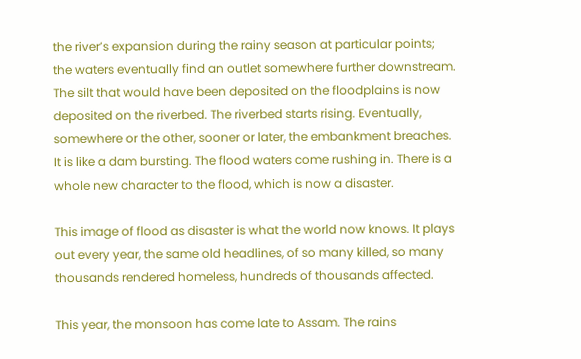the river’s expansion during the rainy season at particular points; the waters eventually find an outlet somewhere further downstream. The silt that would have been deposited on the floodplains is now deposited on the riverbed. The riverbed starts rising. Eventually, somewhere or the other, sooner or later, the embankment breaches. It is like a dam bursting. The flood waters come rushing in. There is a whole new character to the flood, which is now a disaster.

This image of flood as disaster is what the world now knows. It plays out every year, the same old headlines, of so many killed, so many thousands rendered homeless, hundreds of thousands affected.

This year, the monsoon has come late to Assam. The rains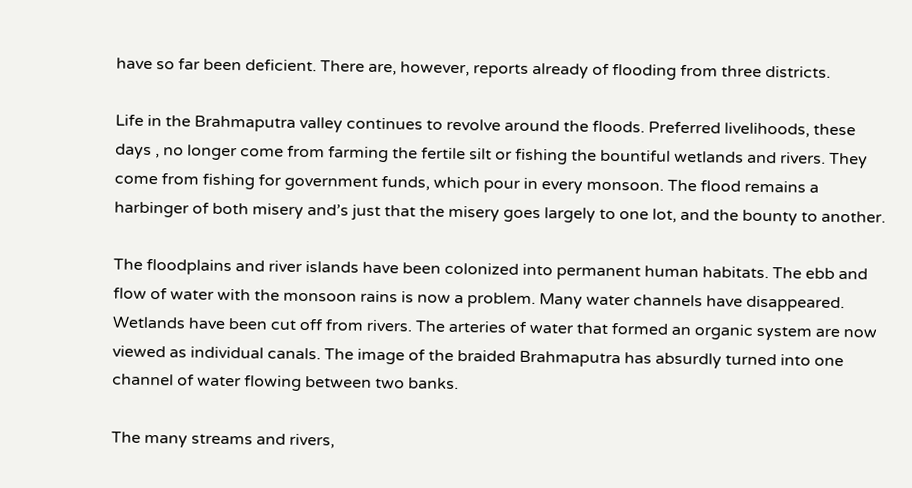have so far been deficient. There are, however, reports already of flooding from three districts.

Life in the Brahmaputra valley continues to revolve around the floods. Preferred livelihoods, these days , no longer come from farming the fertile silt or fishing the bountiful wetlands and rivers. They come from fishing for government funds, which pour in every monsoon. The flood remains a harbinger of both misery and’s just that the misery goes largely to one lot, and the bounty to another.

The floodplains and river islands have been colonized into permanent human habitats. The ebb and flow of water with the monsoon rains is now a problem. Many water channels have disappeared. Wetlands have been cut off from rivers. The arteries of water that formed an organic system are now viewed as individual canals. The image of the braided Brahmaputra has absurdly turned into one channel of water flowing between two banks.

The many streams and rivers,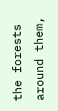the forests around them,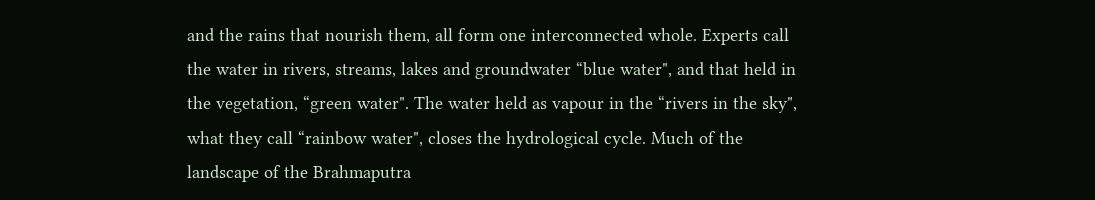and the rains that nourish them, all form one interconnected whole. Experts call the water in rivers, streams, lakes and groundwater “blue water", and that held in the vegetation, “green water". The water held as vapour in the “rivers in the sky", what they call “rainbow water", closes the hydrological cycle. Much of the landscape of the Brahmaputra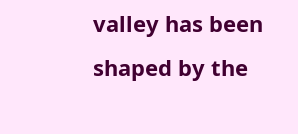valley has been shaped by the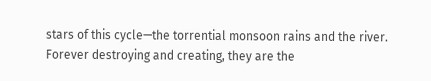stars of this cycle—the torrential monsoon rains and the river. Forever destroying and creating, they are the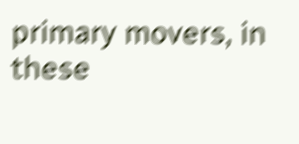primary movers, in these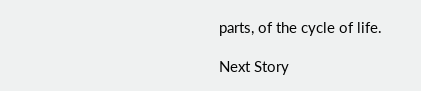parts, of the cycle of life.

Next Story